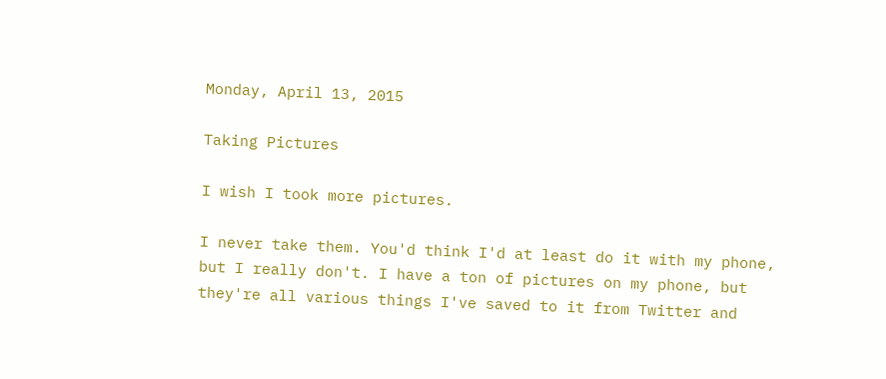Monday, April 13, 2015

Taking Pictures

I wish I took more pictures.

I never take them. You'd think I'd at least do it with my phone, but I really don't. I have a ton of pictures on my phone, but they're all various things I've saved to it from Twitter and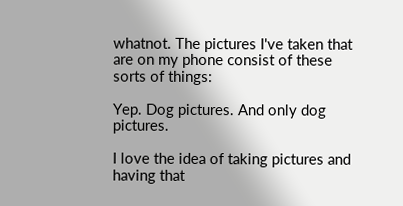whatnot. The pictures I've taken that are on my phone consist of these sorts of things:

Yep. Dog pictures. And only dog pictures.

I love the idea of taking pictures and having that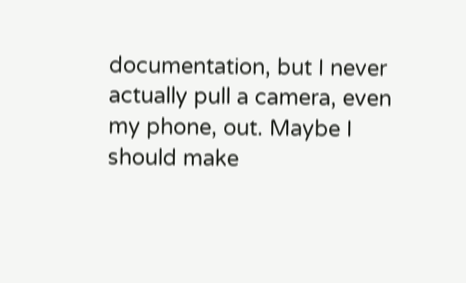documentation, but I never actually pull a camera, even my phone, out. Maybe I should make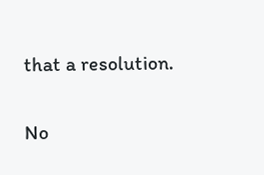that a resolution.

No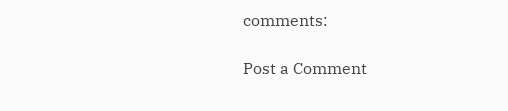comments:

Post a Comment